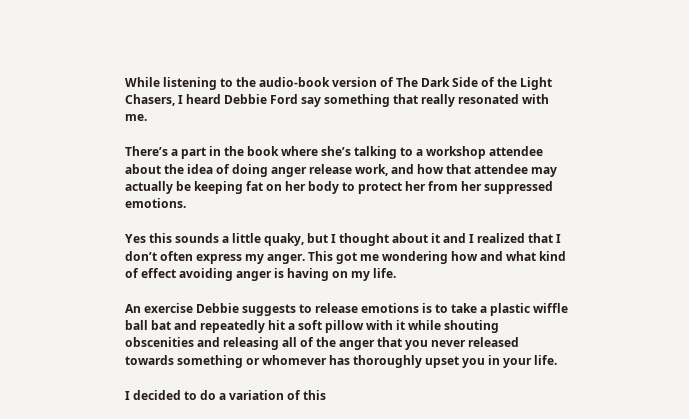While listening to the audio-book version of The Dark Side of the Light Chasers, I heard Debbie Ford say something that really resonated with me.

There’s a part in the book where she’s talking to a workshop attendee about the idea of doing anger release work, and how that attendee may actually be keeping fat on her body to protect her from her suppressed emotions.

Yes this sounds a little quaky, but I thought about it and I realized that I don’t often express my anger. This got me wondering how and what kind of effect avoiding anger is having on my life.

An exercise Debbie suggests to release emotions is to take a plastic wiffle ball bat and repeatedly hit a soft pillow with it while shouting obscenities and releasing all of the anger that you never released towards something or whomever has thoroughly upset you in your life.

I decided to do a variation of this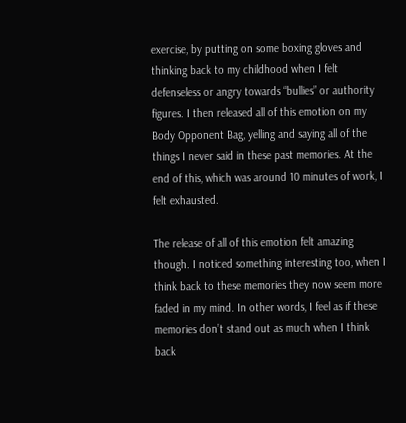exercise, by putting on some boxing gloves and thinking back to my childhood when I felt defenseless or angry towards “bullies” or authority figures. I then released all of this emotion on my Body Opponent Bag, yelling and saying all of the things I never said in these past memories. At the end of this, which was around 10 minutes of work, I felt exhausted.

The release of all of this emotion felt amazing though. I noticed something interesting too, when I think back to these memories they now seem more faded in my mind. In other words, I feel as if these memories don’t stand out as much when I think back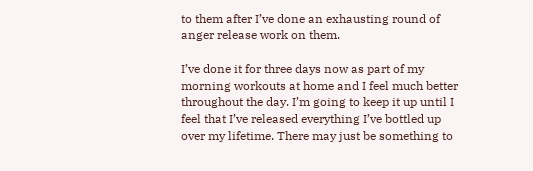to them after I’ve done an exhausting round of anger release work on them.

I’ve done it for three days now as part of my morning workouts at home and I feel much better throughout the day. I’m going to keep it up until I feel that I’ve released everything I’ve bottled up over my lifetime. There may just be something to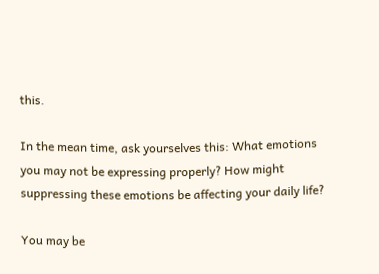this.

In the mean time, ask yourselves this: What emotions you may not be expressing properly? How might suppressing these emotions be affecting your daily life?

You may be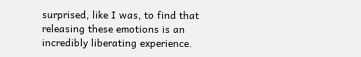surprised, like I was, to find that releasing these emotions is an incredibly liberating experience.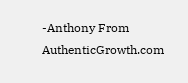-Anthony From AuthenticGrowth.com